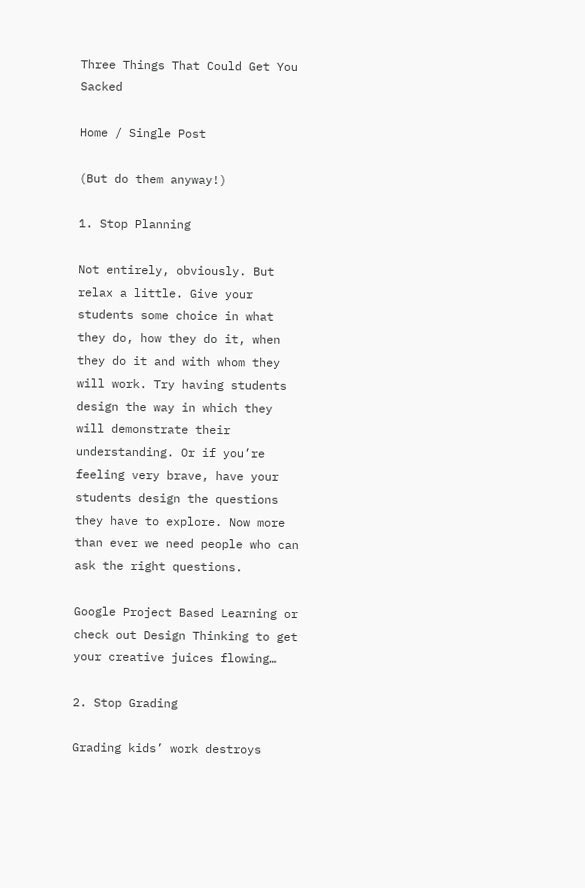Three Things That Could Get You Sacked

Home / Single Post

(But do them anyway!)

1. Stop Planning

Not entirely, obviously. But relax a little. Give your students some choice in what they do, how they do it, when they do it and with whom they will work. Try having students design the way in which they will demonstrate their understanding. Or if you’re feeling very brave, have your students design the questions they have to explore. Now more than ever we need people who can ask the right questions.

Google Project Based Learning or check out Design Thinking to get your creative juices flowing…

2. Stop Grading

Grading kids’ work destroys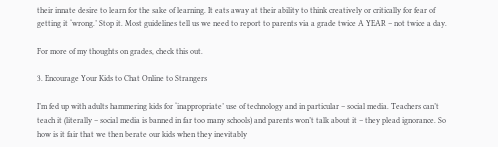their innate desire to learn for the sake of learning. It eats away at their ability to think creatively or critically for fear of getting it ‘wrong.’ Stop it. Most guidelines tell us we need to report to parents via a grade twice A YEAR – not twice a day.

For more of my thoughts on grades, check this out.

3. Encourage Your Kids to Chat Online to Strangers

I’m fed up with adults hammering kids for ‘inappropriate’ use of technology and in particular – social media. Teachers can’t teach it (literally – social media is banned in far too many schools) and parents won’t talk about it – they plead ignorance. So how is it fair that we then berate our kids when they inevitably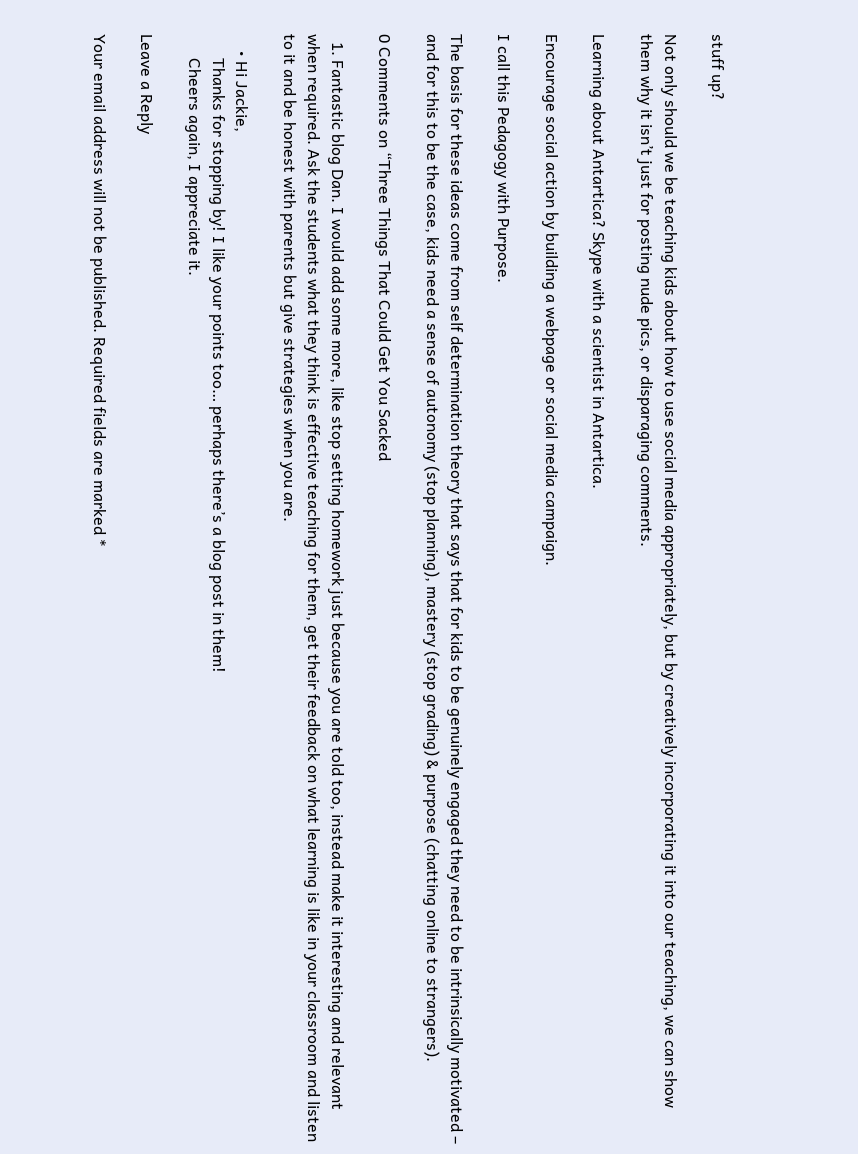stuff up?

Not only should we be teaching kids about how to use social media appropriately, but by creatively incorporating it into our teaching, we can show them why it isn’t just for posting nude pics, or disparaging comments.

Learning about Antartica? Skype with a scientist in Antartica.

Encourage social action by building a webpage or social media campaign.

I call this Pedagogy with Purpose.

The basis for these ideas come from self determination theory that says that for kids to be genuinely engaged they need to be intrinsically motivated – and for this to be the case, kids need a sense of autonomy (stop planning), mastery (stop grading) & purpose (chatting online to strangers).

0 Comments on “Three Things That Could Get You Sacked

  1. Fantastic blog Dan. I would add some more, like stop setting homework just because you are told too, instead make it interesting and relevant when required. Ask the students what they think is effective teaching for them, get their feedback on what learning is like in your classroom and listen to it and be honest with parents but give strategies when you are.

    • Hi Jackie,
      Thanks for stopping by! I like your points too… perhaps there’s a blog post in them!
      Cheers again, I appreciate it.

Leave a Reply

Your email address will not be published. Required fields are marked *